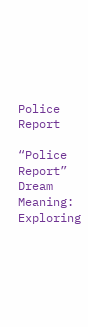Police Report

“Police Report” Dream Meaning: Exploring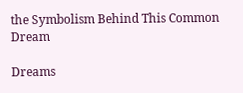the Symbolism Behind This Common Dream

Dreams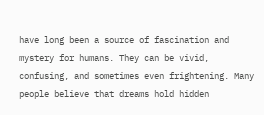have long been a source of fascination and mystery for humans. They can be vivid, confusing, and sometimes even frightening. Many people believe that dreams hold hidden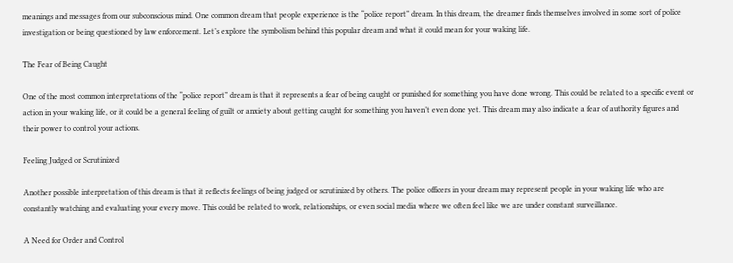meanings and messages from our subconscious mind. One common dream that people experience is the “police report” dream. In this dream, the dreamer finds themselves involved in some sort of police investigation or being questioned by law enforcement. Let’s explore the symbolism behind this popular dream and what it could mean for your waking life.

The Fear of Being Caught

One of the most common interpretations of the “police report” dream is that it represents a fear of being caught or punished for something you have done wrong. This could be related to a specific event or action in your waking life, or it could be a general feeling of guilt or anxiety about getting caught for something you haven’t even done yet. This dream may also indicate a fear of authority figures and their power to control your actions.

Feeling Judged or Scrutinized

Another possible interpretation of this dream is that it reflects feelings of being judged or scrutinized by others. The police officers in your dream may represent people in your waking life who are constantly watching and evaluating your every move. This could be related to work, relationships, or even social media where we often feel like we are under constant surveillance.

A Need for Order and Control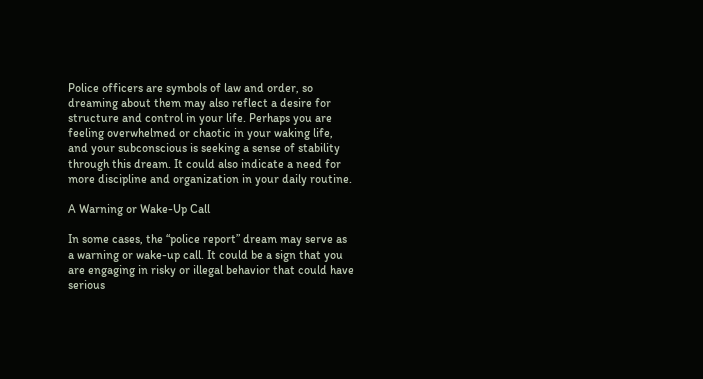Police officers are symbols of law and order, so dreaming about them may also reflect a desire for structure and control in your life. Perhaps you are feeling overwhelmed or chaotic in your waking life, and your subconscious is seeking a sense of stability through this dream. It could also indicate a need for more discipline and organization in your daily routine.

A Warning or Wake-Up Call

In some cases, the “police report” dream may serve as a warning or wake-up call. It could be a sign that you are engaging in risky or illegal behavior that could have serious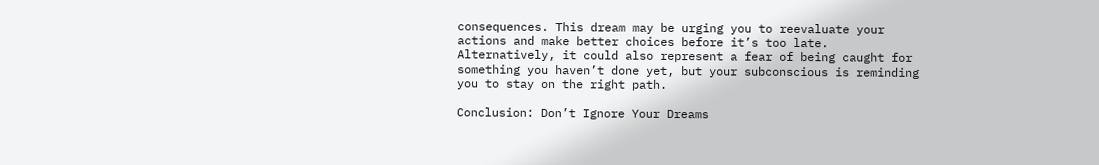consequences. This dream may be urging you to reevaluate your actions and make better choices before it’s too late. Alternatively, it could also represent a fear of being caught for something you haven’t done yet, but your subconscious is reminding you to stay on the right path.

Conclusion: Don’t Ignore Your Dreams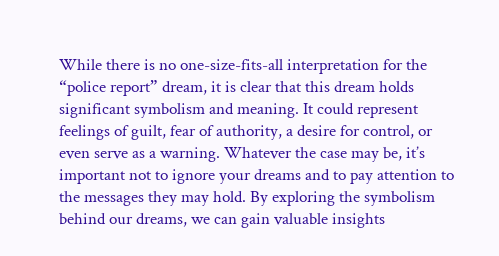While there is no one-size-fits-all interpretation for the “police report” dream, it is clear that this dream holds significant symbolism and meaning. It could represent feelings of guilt, fear of authority, a desire for control, or even serve as a warning. Whatever the case may be, it’s important not to ignore your dreams and to pay attention to the messages they may hold. By exploring the symbolism behind our dreams, we can gain valuable insights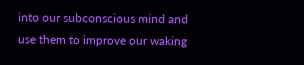into our subconscious mind and use them to improve our waking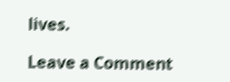lives.

Leave a Comment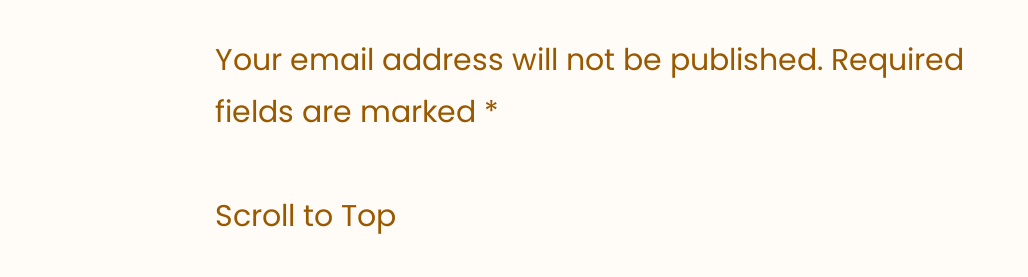Your email address will not be published. Required fields are marked *

Scroll to Top